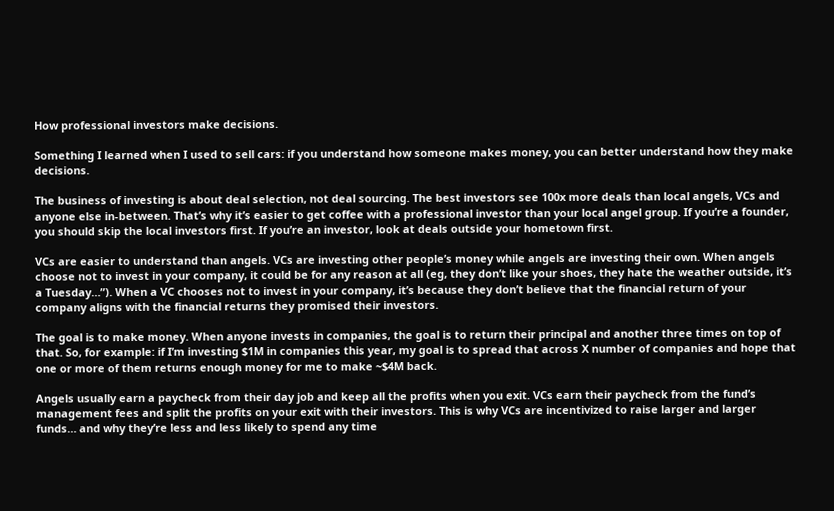How professional investors make decisions.

Something I learned when I used to sell cars: if you understand how someone makes money, you can better understand how they make decisions.

The business of investing is about deal selection, not deal sourcing. The best investors see 100x more deals than local angels, VCs and anyone else in-between. That’s why it’s easier to get coffee with a professional investor than your local angel group. If you’re a founder, you should skip the local investors first. If you’re an investor, look at deals outside your hometown first.

VCs are easier to understand than angels. VCs are investing other people’s money while angels are investing their own. When angels choose not to invest in your company, it could be for any reason at all (eg, they don’t like your shoes, they hate the weather outside, it’s a Tuesday…”). When a VC chooses not to invest in your company, it’s because they don’t believe that the financial return of your company aligns with the financial returns they promised their investors.

The goal is to make money. When anyone invests in companies, the goal is to return their principal and another three times on top of that. So, for example: if I’m investing $1M in companies this year, my goal is to spread that across X number of companies and hope that one or more of them returns enough money for me to make ~$4M back.

Angels usually earn a paycheck from their day job and keep all the profits when you exit. VCs earn their paycheck from the fund’s management fees and split the profits on your exit with their investors. This is why VCs are incentivized to raise larger and larger funds… and why they’re less and less likely to spend any time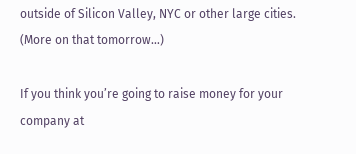outside of Silicon Valley, NYC or other large cities. (More on that tomorrow…)

If you think you’re going to raise money for your company at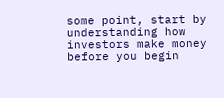some point, start by understanding how investors make money before you begin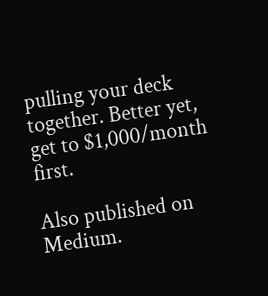pulling your deck together. Better yet, get to $1,000/month first.

Also published on Medium.